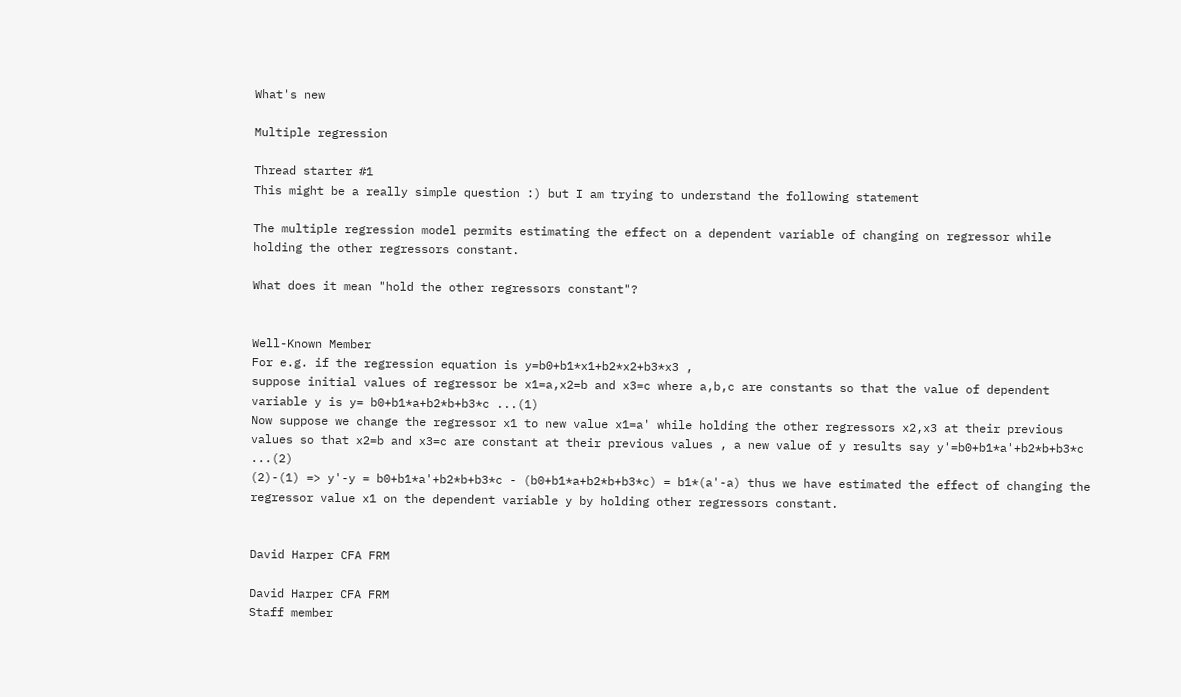What's new

Multiple regression

Thread starter #1
This might be a really simple question :) but I am trying to understand the following statement

The multiple regression model permits estimating the effect on a dependent variable of changing on regressor while holding the other regressors constant.

What does it mean "hold the other regressors constant"?


Well-Known Member
For e.g. if the regression equation is y=b0+b1*x1+b2*x2+b3*x3 ,
suppose initial values of regressor be x1=a,x2=b and x3=c where a,b,c are constants so that the value of dependent variable y is y= b0+b1*a+b2*b+b3*c ...(1)
Now suppose we change the regressor x1 to new value x1=a' while holding the other regressors x2,x3 at their previous values so that x2=b and x3=c are constant at their previous values , a new value of y results say y'=b0+b1*a'+b2*b+b3*c ...(2)
(2)-(1) => y'-y = b0+b1*a'+b2*b+b3*c - (b0+b1*a+b2*b+b3*c) = b1*(a'-a) thus we have estimated the effect of changing the regressor value x1 on the dependent variable y by holding other regressors constant.


David Harper CFA FRM

David Harper CFA FRM
Staff member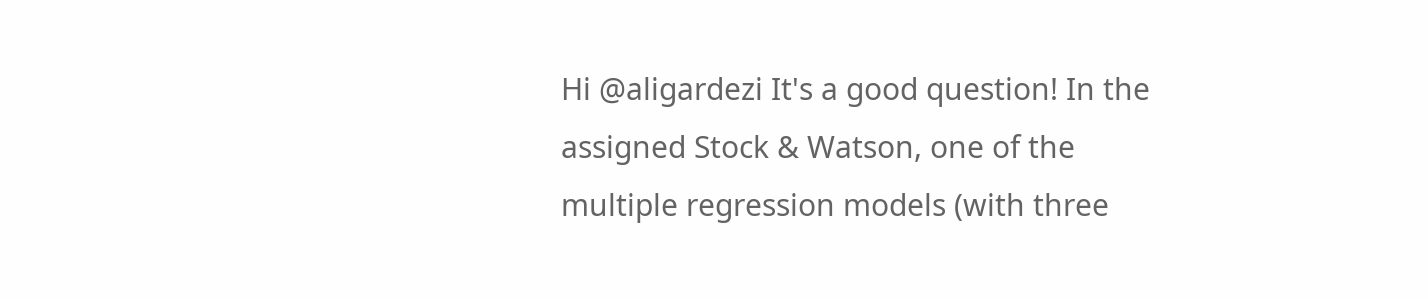Hi @aligardezi It's a good question! In the assigned Stock & Watson, one of the multiple regression models (with three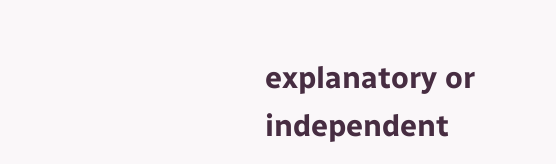explanatory or independent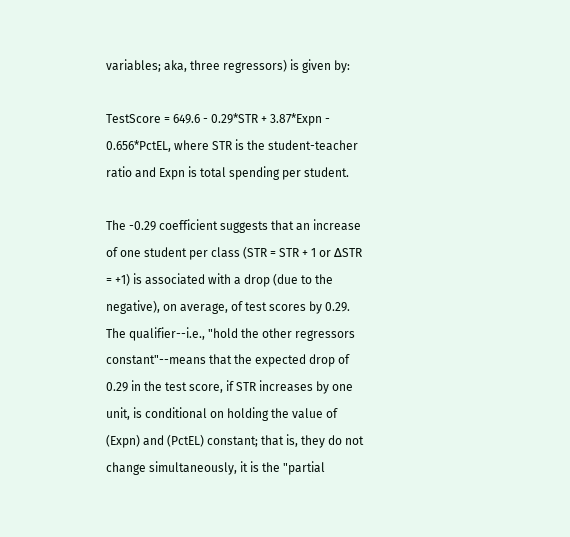variables; aka, three regressors) is given by:

TestScore = 649.6 - 0.29*STR + 3.87*Expn - 0.656*PctEL, where STR is the student-teacher ratio and Expn is total spending per student.

The -0.29 coefficient suggests that an increase of one student per class (STR = STR + 1 or ΔSTR = +1) is associated with a drop (due to the negative), on average, of test scores by 0.29. The qualifier--i.e., "hold the other regressors constant"--means that the expected drop of 0.29 in the test score, if STR increases by one unit, is conditional on holding the value of (Expn) and (PctEL) constant; that is, they do not change simultaneously, it is the "partial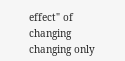effect" of changing changing only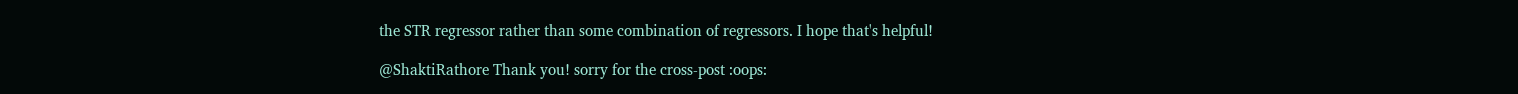the STR regressor rather than some combination of regressors. I hope that's helpful!

@ShaktiRathore Thank you! sorry for the cross-post :oops: